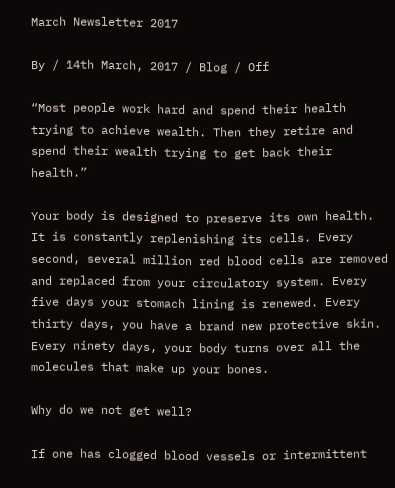March Newsletter 2017

By / 14th March, 2017 / Blog / Off

“Most people work hard and spend their health trying to achieve wealth. Then they retire and spend their wealth trying to get back their health.”

Your body is designed to preserve its own health. It is constantly replenishing its cells. Every second, several million red blood cells are removed and replaced from your circulatory system. Every five days your stomach lining is renewed. Every thirty days, you have a brand new protective skin. Every ninety days, your body turns over all the molecules that make up your bones.

Why do we not get well?

If one has clogged blood vessels or intermittent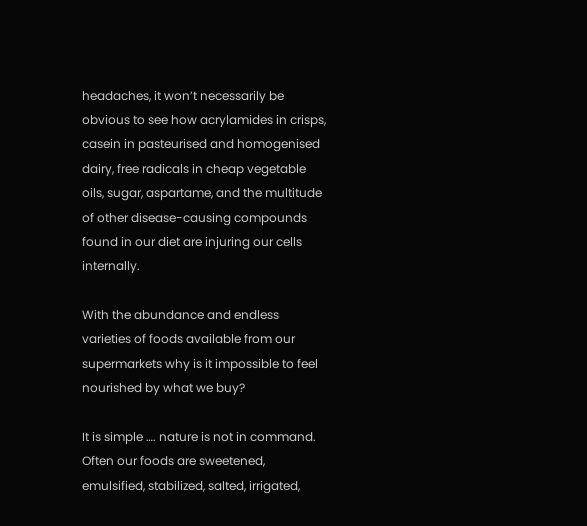headaches, it won’t necessarily be obvious to see how acrylamides in crisps, casein in pasteurised and homogenised dairy, free radicals in cheap vegetable oils, sugar, aspartame, and the multitude of other disease-causing compounds found in our diet are injuring our cells internally.

With the abundance and endless varieties of foods available from our supermarkets why is it impossible to feel nourished by what we buy?

It is simple …. nature is not in command. Often our foods are sweetened, emulsified, stabilized, salted, irrigated,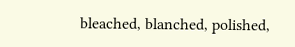bleached, blanched, polished,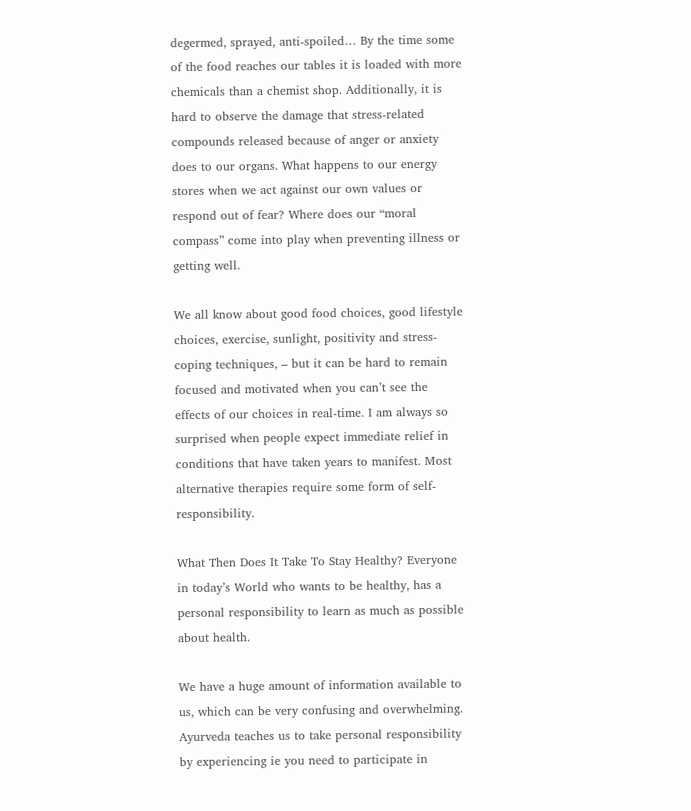degermed, sprayed, anti-spoiled… By the time some of the food reaches our tables it is loaded with more chemicals than a chemist shop. Additionally, it is hard to observe the damage that stress-related compounds released because of anger or anxiety does to our organs. What happens to our energy stores when we act against our own values or respond out of fear? Where does our “moral compass” come into play when preventing illness or getting well.

We all know about good food choices, good lifestyle choices, exercise, sunlight, positivity and stress-coping techniques, – but it can be hard to remain focused and motivated when you can’t see the effects of our choices in real-time. I am always so surprised when people expect immediate relief in conditions that have taken years to manifest. Most alternative therapies require some form of self-responsibility.

What Then Does It Take To Stay Healthy? Everyone in today’s World who wants to be healthy, has a personal responsibility to learn as much as possible about health.

We have a huge amount of information available to us, which can be very confusing and overwhelming. Ayurveda teaches us to take personal responsibility by experiencing ie you need to participate in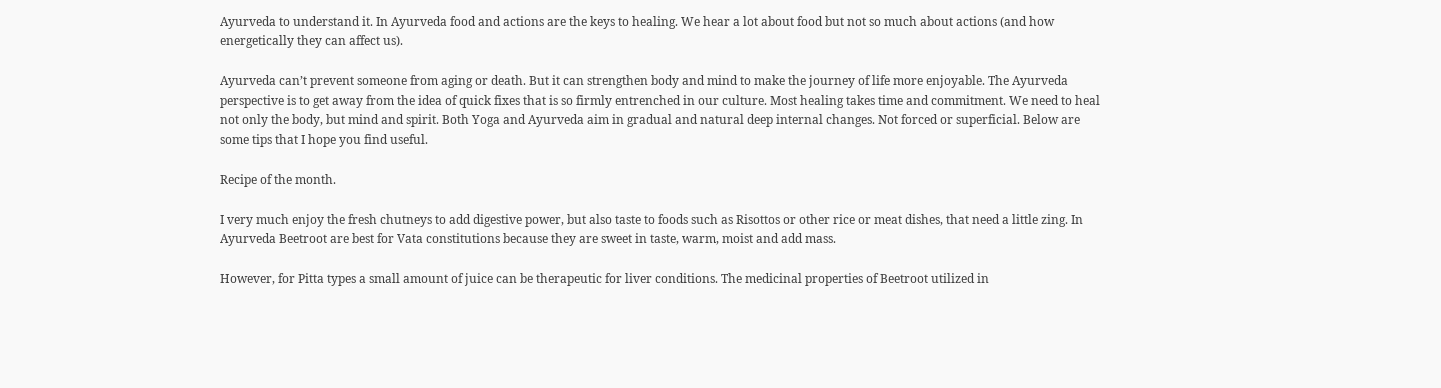Ayurveda to understand it. In Ayurveda food and actions are the keys to healing. We hear a lot about food but not so much about actions (and how energetically they can affect us).

Ayurveda can’t prevent someone from aging or death. But it can strengthen body and mind to make the journey of life more enjoyable. The Ayurveda perspective is to get away from the idea of quick fixes that is so firmly entrenched in our culture. Most healing takes time and commitment. We need to heal not only the body, but mind and spirit. Both Yoga and Ayurveda aim in gradual and natural deep internal changes. Not forced or superficial. Below are some tips that I hope you find useful.

Recipe of the month.

I very much enjoy the fresh chutneys to add digestive power, but also taste to foods such as Risottos or other rice or meat dishes, that need a little zing. In Ayurveda Beetroot are best for Vata constitutions because they are sweet in taste, warm, moist and add mass.

However, for Pitta types a small amount of juice can be therapeutic for liver conditions. The medicinal properties of Beetroot utilized in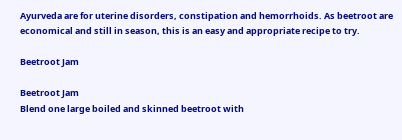Ayurveda are for uterine disorders, constipation and hemorrhoids. As beetroot are economical and still in season, this is an easy and appropriate recipe to try.

Beetroot Jam

Beetroot Jam
Blend one large boiled and skinned beetroot with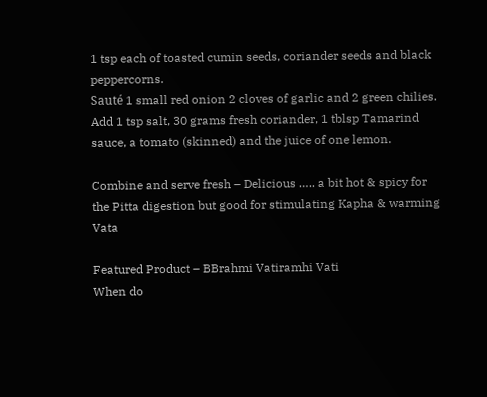1 tsp each of toasted cumin seeds, coriander seeds and black peppercorns.
Sauté 1 small red onion 2 cloves of garlic and 2 green chilies.
Add 1 tsp salt, 30 grams fresh coriander, 1 tblsp Tamarind sauce, a tomato (skinned) and the juice of one lemon.

Combine and serve fresh – Delicious ….. a bit hot & spicy for the Pitta digestion but good for stimulating Kapha & warming Vata

Featured Product – BBrahmi Vatiramhi Vati
When do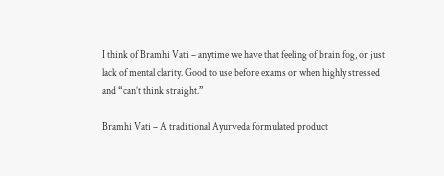I think of Bramhi Vati – anytime we have that feeling of brain fog, or just lack of mental clarity. Good to use before exams or when highly stressed and “can’t think straight.”

Bramhi Vati – A traditional Ayurveda formulated product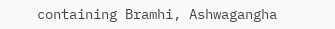containing Bramhi, Ashwagangha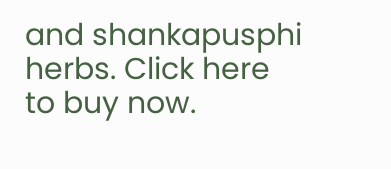and shankapusphi herbs. Click here to buy now.